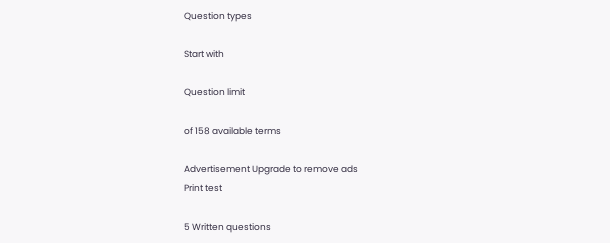Question types

Start with

Question limit

of 158 available terms

Advertisement Upgrade to remove ads
Print test

5 Written questions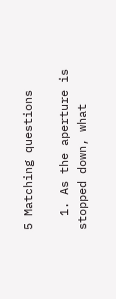5 Matching questions

  1. As the aperture is stopped down, what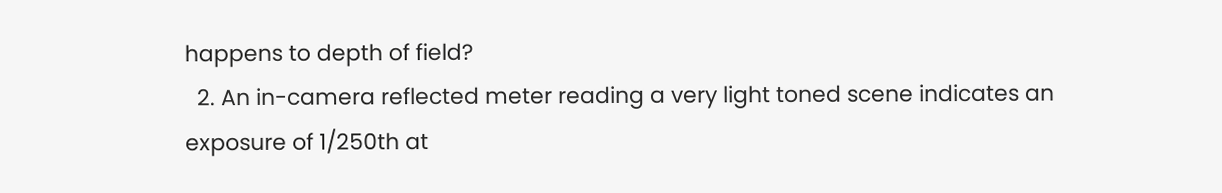happens to depth of field?
  2. An in-camera reflected meter reading a very light toned scene indicates an exposure of 1/250th at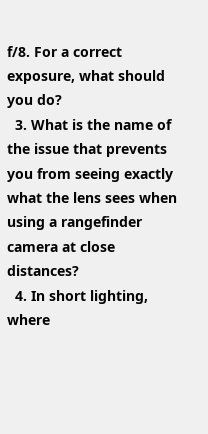f/8. For a correct exposure, what should you do?
  3. What is the name of the issue that prevents you from seeing exactly what the lens sees when using a rangefinder camera at close distances?
  4. In short lighting, where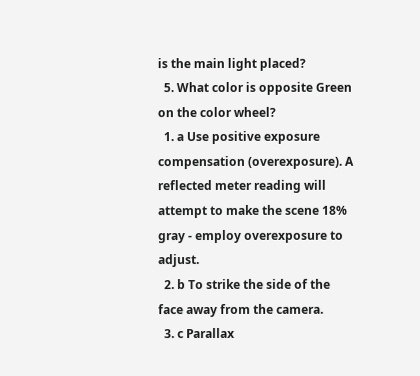is the main light placed?
  5. What color is opposite Green on the color wheel?
  1. a Use positive exposure compensation (overexposure). A reflected meter reading will attempt to make the scene 18% gray - employ overexposure to adjust.
  2. b To strike the side of the face away from the camera.
  3. c Parallax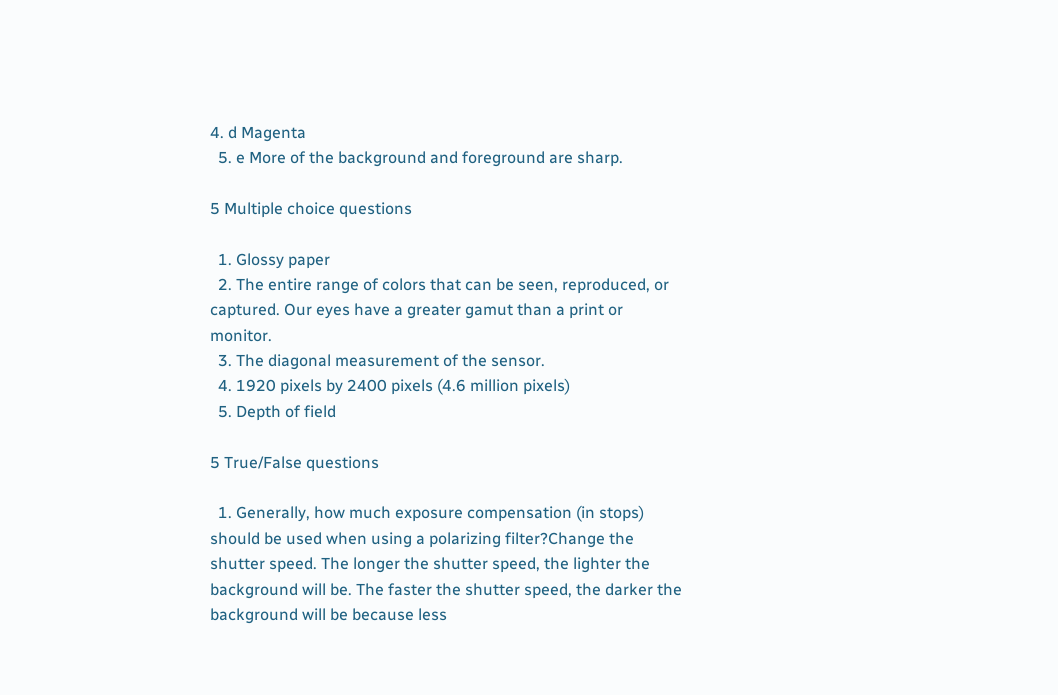4. d Magenta
  5. e More of the background and foreground are sharp.

5 Multiple choice questions

  1. Glossy paper
  2. The entire range of colors that can be seen, reproduced, or captured. Our eyes have a greater gamut than a print or monitor.
  3. The diagonal measurement of the sensor.
  4. 1920 pixels by 2400 pixels (4.6 million pixels)
  5. Depth of field

5 True/False questions

  1. Generally, how much exposure compensation (in stops) should be used when using a polarizing filter?Change the shutter speed. The longer the shutter speed, the lighter the background will be. The faster the shutter speed, the darker the background will be because less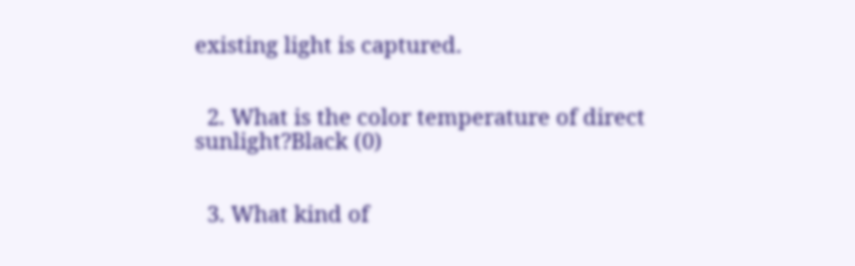existing light is captured.


  2. What is the color temperature of direct sunlight?Black (0)


  3. What kind of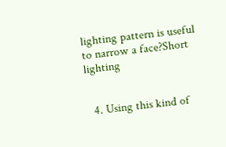lighting pattern is useful to narrow a face?Short lighting


  4. Using this kind of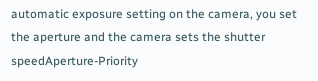automatic exposure setting on the camera, you set the aperture and the camera sets the shutter speedAperture-Priority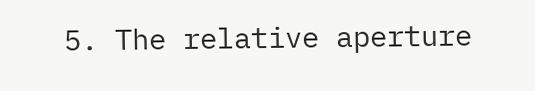5. The relative aperture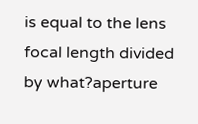is equal to the lens focal length divided by what?aperture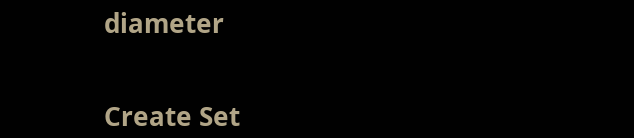diameter


Create Set